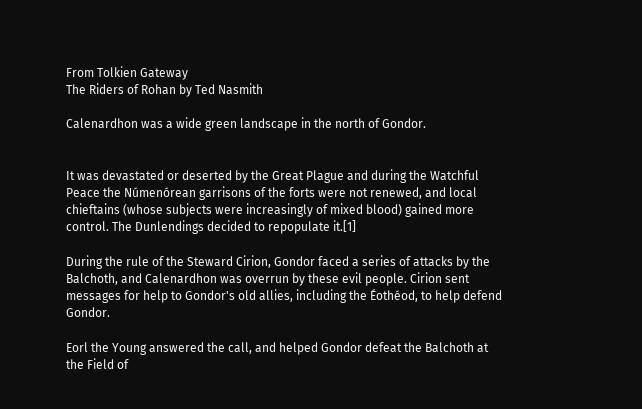From Tolkien Gateway
The Riders of Rohan by Ted Nasmith

Calenardhon was a wide green landscape in the north of Gondor.


It was devastated or deserted by the Great Plague and during the Watchful Peace the Númenórean garrisons of the forts were not renewed, and local chieftains (whose subjects were increasingly of mixed blood) gained more control. The Dunlendings decided to repopulate it.[1]

During the rule of the Steward Cirion, Gondor faced a series of attacks by the Balchoth, and Calenardhon was overrun by these evil people. Cirion sent messages for help to Gondor's old allies, including the Éothéod, to help defend Gondor.

Eorl the Young answered the call, and helped Gondor defeat the Balchoth at the Field of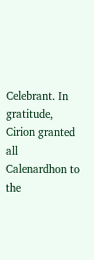Celebrant. In gratitude, Cirion granted all Calenardhon to the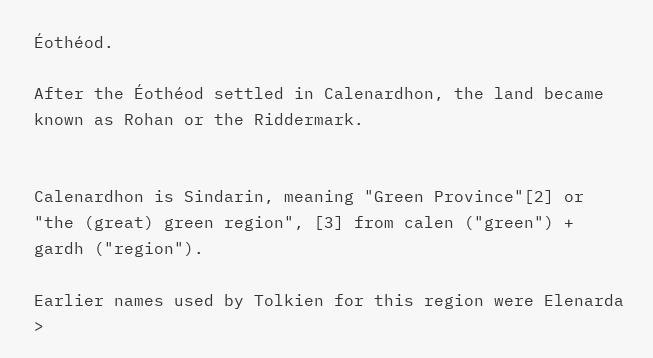Éothéod.

After the Éothéod settled in Calenardhon, the land became known as Rohan or the Riddermark.


Calenardhon is Sindarin, meaning "Green Province"[2] or "the (great) green region", [3] from calen ("green") + gardh ("region").

Earlier names used by Tolkien for this region were Elenarda >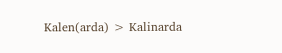Kalen(arda) > Kalinarda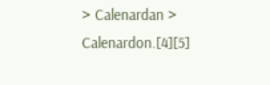> Calenardan > Calenardon.[4][5]